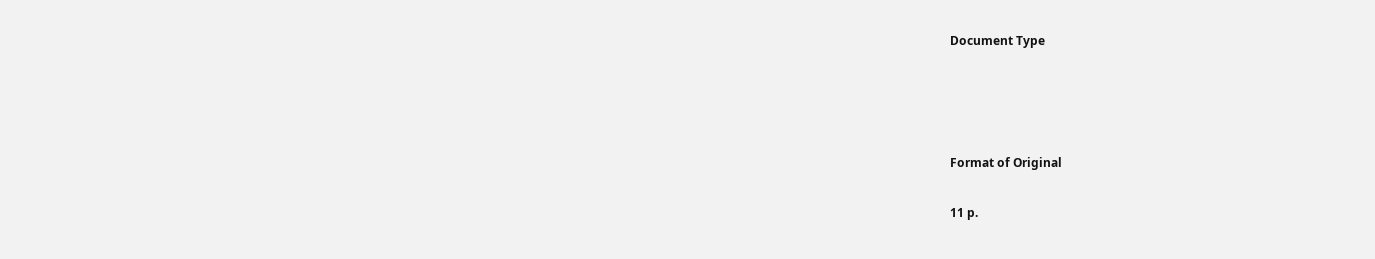Document Type




Format of Original

11 p.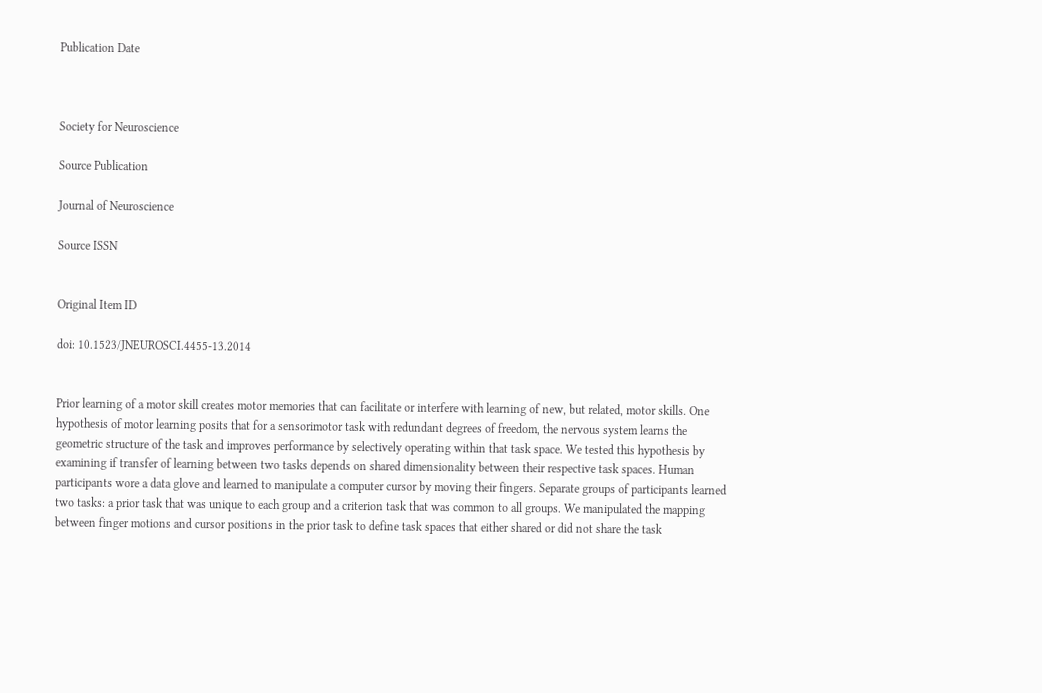Publication Date



Society for Neuroscience

Source Publication

Journal of Neuroscience

Source ISSN


Original Item ID

doi: 10.1523/JNEUROSCI.4455-13.2014


Prior learning of a motor skill creates motor memories that can facilitate or interfere with learning of new, but related, motor skills. One hypothesis of motor learning posits that for a sensorimotor task with redundant degrees of freedom, the nervous system learns the geometric structure of the task and improves performance by selectively operating within that task space. We tested this hypothesis by examining if transfer of learning between two tasks depends on shared dimensionality between their respective task spaces. Human participants wore a data glove and learned to manipulate a computer cursor by moving their fingers. Separate groups of participants learned two tasks: a prior task that was unique to each group and a criterion task that was common to all groups. We manipulated the mapping between finger motions and cursor positions in the prior task to define task spaces that either shared or did not share the task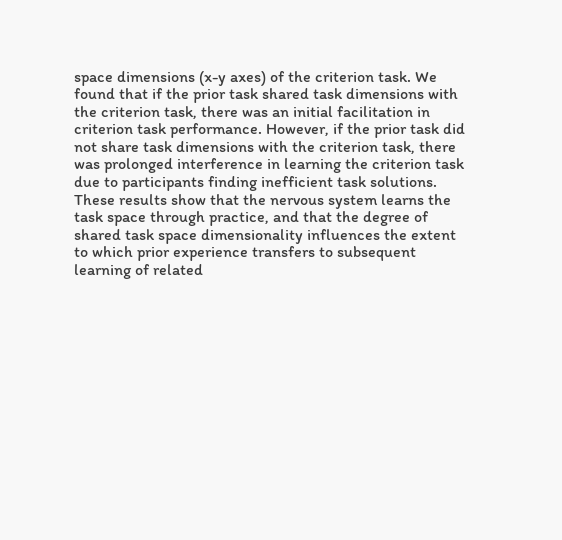space dimensions (x-y axes) of the criterion task. We found that if the prior task shared task dimensions with the criterion task, there was an initial facilitation in criterion task performance. However, if the prior task did not share task dimensions with the criterion task, there was prolonged interference in learning the criterion task due to participants finding inefficient task solutions. These results show that the nervous system learns the task space through practice, and that the degree of shared task space dimensionality influences the extent to which prior experience transfers to subsequent learning of related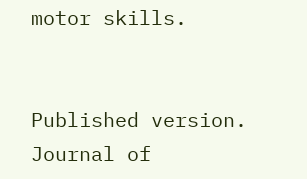motor skills.


Published version. Journal of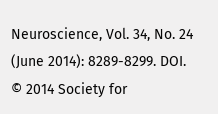Neuroscience, Vol. 34, No. 24 (June 2014): 8289-8299. DOI. © 2014 Society for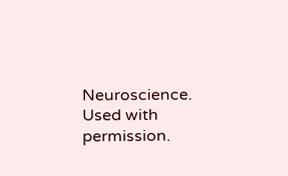Neuroscience. Used with permission.